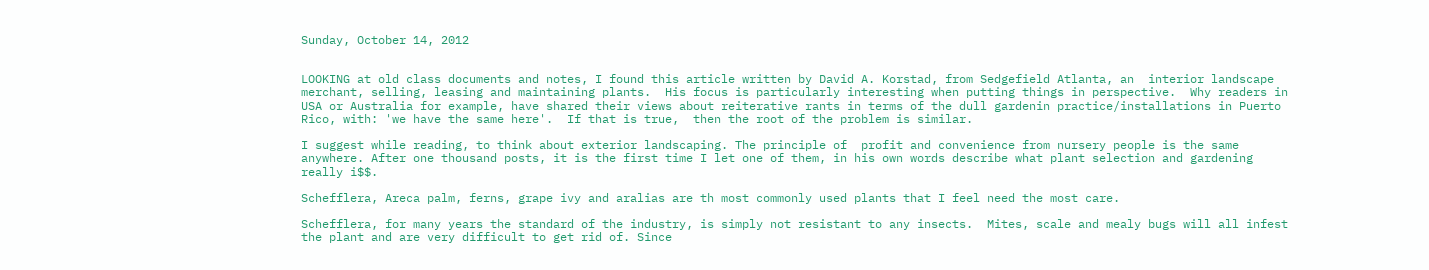Sunday, October 14, 2012


LOOKING at old class documents and notes, I found this article written by David A. Korstad, from Sedgefield Atlanta, an  interior landscape merchant, selling, leasing and maintaining plants.  His focus is particularly interesting when putting things in perspective.  Why readers in USA or Australia for example, have shared their views about reiterative rants in terms of the dull gardenin practice/installations in Puerto Rico, with: 'we have the same here'.  If that is true,  then the root of the problem is similar.

I suggest while reading, to think about exterior landscaping. The principle of  profit and convenience from nursery people is the same anywhere. After one thousand posts, it is the first time I let one of them, in his own words describe what plant selection and gardening really i$$.

Schefflera, Areca palm, ferns, grape ivy and aralias are th most commonly used plants that I feel need the most care.

Schefflera, for many years the standard of the industry, is simply not resistant to any insects.  Mites, scale and mealy bugs will all infest the plant and are very difficult to get rid of. Since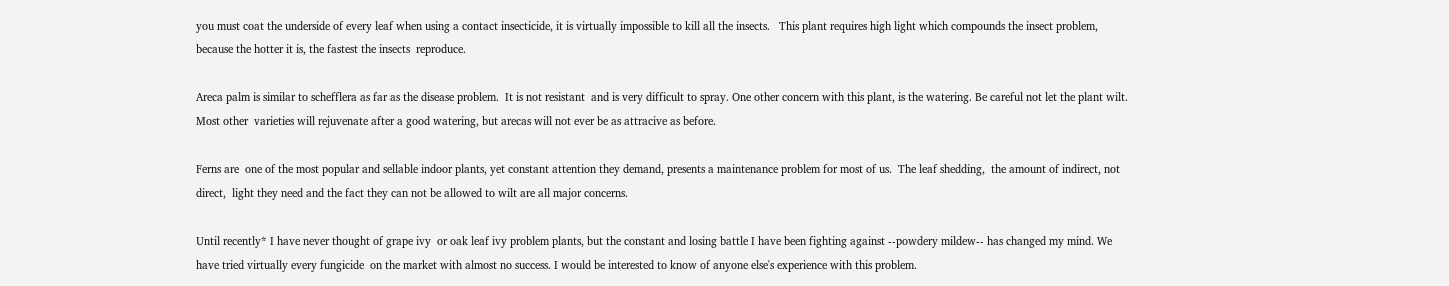you must coat the underside of every leaf when using a contact insecticide, it is virtually impossible to kill all the insects.   This plant requires high light which compounds the insect problem, because the hotter it is, the fastest the insects  reproduce.

Areca palm is similar to schefflera as far as the disease problem.  It is not resistant  and is very difficult to spray. One other concern with this plant, is the watering. Be careful not let the plant wilt. Most other  varieties will rejuvenate after a good watering, but arecas will not ever be as attracive as before.

Ferns are  one of the most popular and sellable indoor plants, yet constant attention they demand, presents a maintenance problem for most of us.  The leaf shedding,  the amount of indirect, not direct,  light they need and the fact they can not be allowed to wilt are all major concerns.

Until recently* I have never thought of grape ivy  or oak leaf ivy problem plants, but the constant and losing battle I have been fighting against --powdery mildew-- has changed my mind. We have tried virtually every fungicide  on the market with almost no success. I would be interested to know of anyone else's experience with this problem.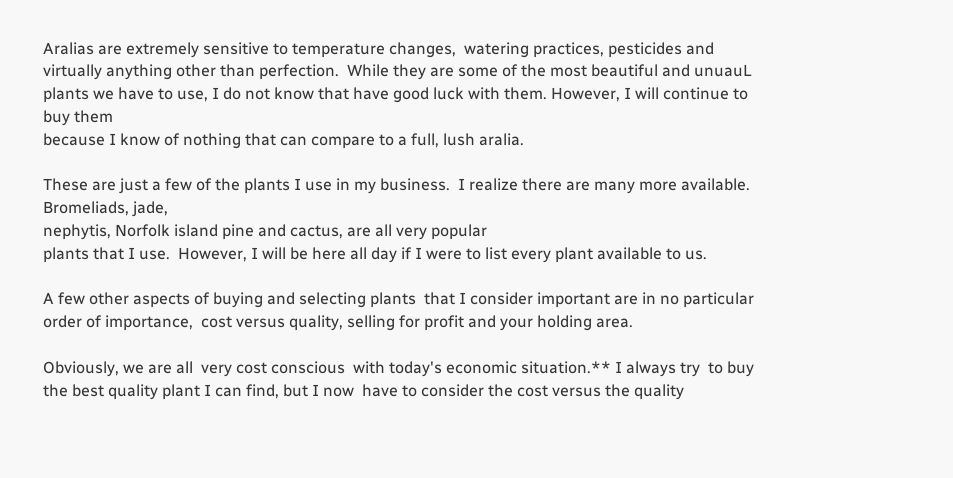Aralias are extremely sensitive to temperature changes,  watering practices, pesticides and virtually anything other than perfection.  While they are some of the most beautiful and unuauL plants we have to use, I do not know that have good luck with them. However, I will continue to buy them
because I know of nothing that can compare to a full, lush aralia.

These are just a few of the plants I use in my business.  I realize there are many more available.  Bromeliads, jade,
nephytis, Norfolk island pine and cactus, are all very popular
plants that I use.  However, I will be here all day if I were to list every plant available to us.

A few other aspects of buying and selecting plants  that I consider important are in no particular order of importance,  cost versus quality, selling for profit and your holding area.

Obviously, we are all  very cost conscious  with today's economic situation.** I always try  to buy the best quality plant I can find, but I now  have to consider the cost versus the quality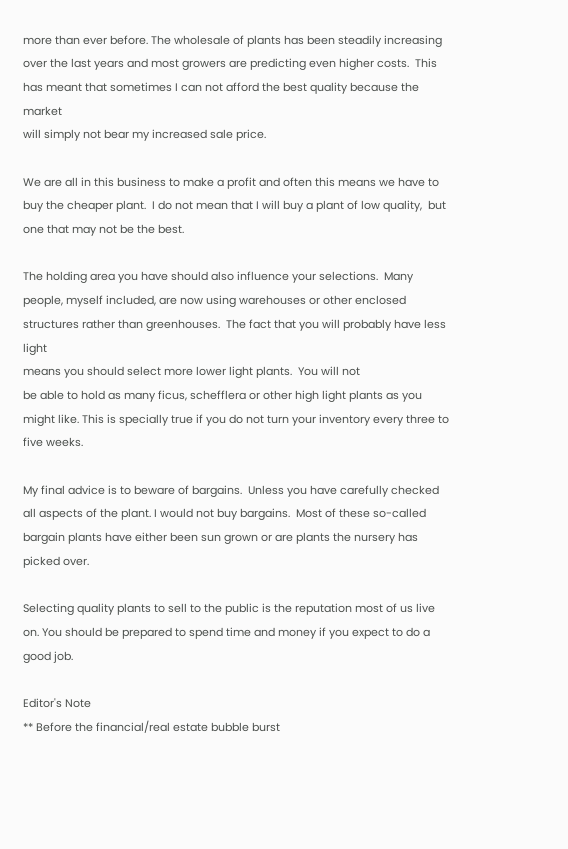more than ever before. The wholesale of plants has been steadily increasing over the last years and most growers are predicting even higher costs.  This has meant that sometimes I can not afford the best quality because the market
will simply not bear my increased sale price.

We are all in this business to make a profit and often this means we have to buy the cheaper plant.  I do not mean that I will buy a plant of low quality,  but one that may not be the best.

The holding area you have should also influence your selections.  Many people, myself included, are now using warehouses or other enclosed structures rather than greenhouses.  The fact that you will probably have less light
means you should select more lower light plants.  You will not
be able to hold as many ficus, schefflera or other high light plants as you might like. This is specially true if you do not turn your inventory every three to five weeks.

My final advice is to beware of bargains.  Unless you have carefully checked all aspects of the plant. I would not buy bargains.  Most of these so-called bargain plants have either been sun grown or are plants the nursery has picked over.

Selecting quality plants to sell to the public is the reputation most of us live on. You should be prepared to spend time and money if you expect to do a good job.

Editor's Note
** Before the financial/real estate bubble burst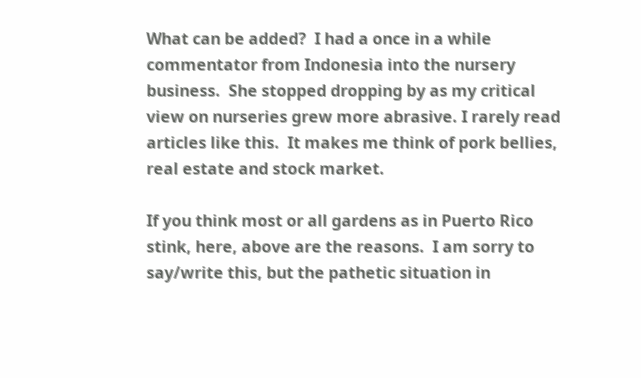What can be added?  I had a once in a while commentator from Indonesia into the nursery business.  She stopped dropping by as my critical view on nurseries grew more abrasive. I rarely read articles like this.  It makes me think of pork bellies,  real estate and stock market.

If you think most or all gardens as in Puerto Rico stink, here, above are the reasons.  I am sorry to say/write this, but the pathetic situation in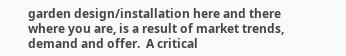garden design/installation here and there where you are, is a result of market trends, demand and offer.  A critical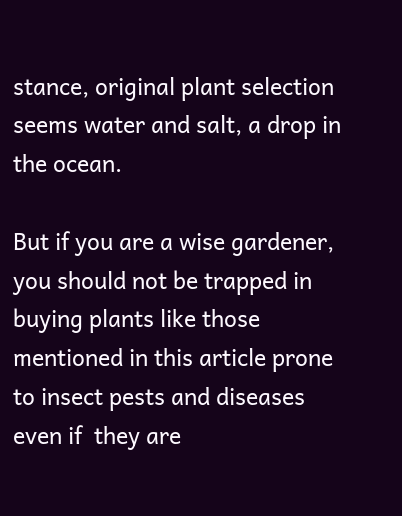stance, original plant selection seems water and salt, a drop in the ocean.

But if you are a wise gardener, you should not be trapped in buying plants like those mentioned in this article prone to insect pests and diseases even if  they are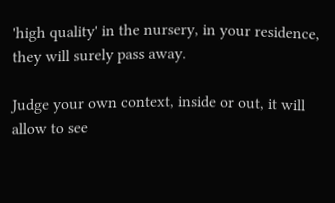'high quality' in the nursery, in your residence, they will surely pass away.

Judge your own context, inside or out, it will allow to see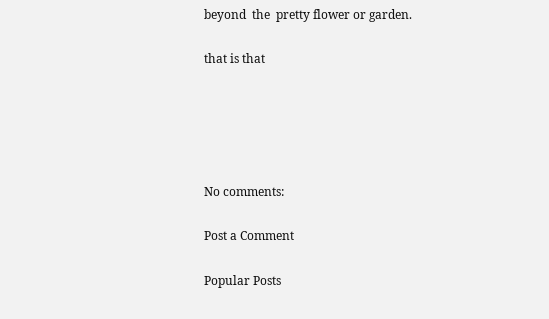beyond  the  pretty flower or garden.

that is that





No comments:

Post a Comment

Popular Posts